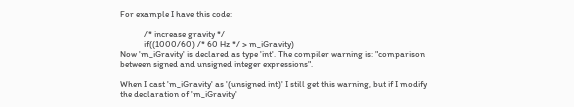For example I have this code:

            /* increase gravity */
            if((1000/60) /* 60 Hz */ > m_iGravity)
Now 'm_iGravity' is declared as type 'int'. The compiler warning is: "comparison between signed and unsigned integer expressions".

When I cast 'm_iGravity' as '(unsigned int)' I still get this warning, but if I modify the declaration of 'm_iGravity'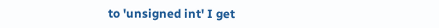to 'unsigned int' I get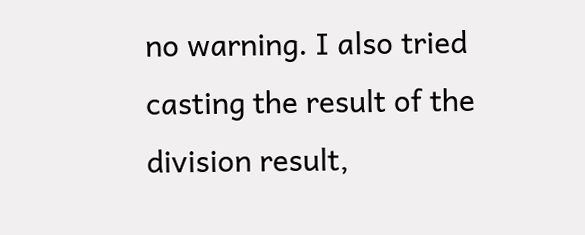no warning. I also tried casting the result of the division result,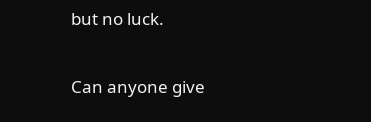but no luck.

Can anyone give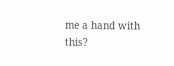me a hand with this?